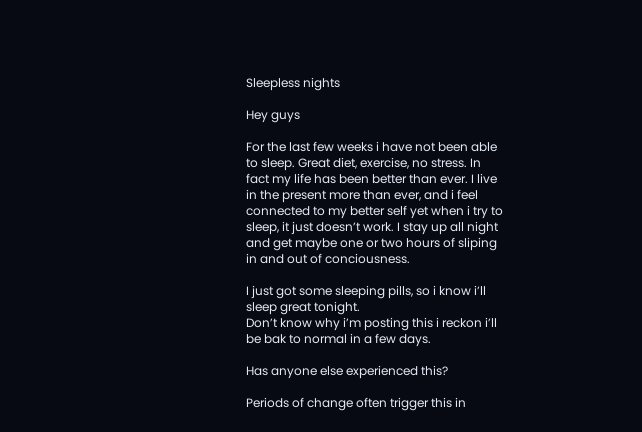Sleepless nights

Hey guys

For the last few weeks i have not been able to sleep. Great diet, exercise, no stress. In fact my life has been better than ever. I live in the present more than ever, and i feel connected to my better self yet when i try to sleep, it just doesn’t work. I stay up all night and get maybe one or two hours of sliping in and out of conciousness.

I just got some sleeping pills, so i know i’ll sleep great tonight.
Don’t know why i’m posting this i reckon i’ll be bak to normal in a few days.

Has anyone else experienced this?

Periods of change often trigger this in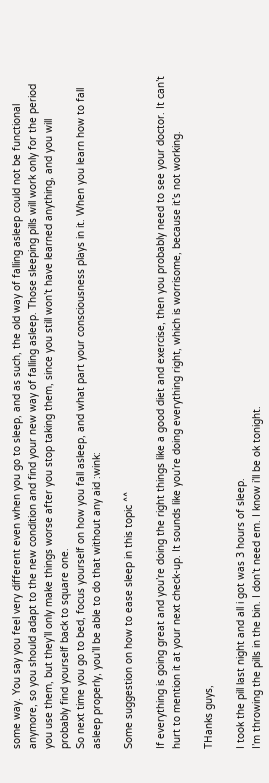some way. You say you feel very different even when you go to sleep, and as such, the old way of falling asleep could not be functional anymore, so you should adapt to the new condition and find your new way of falling asleep. Those sleeping pills will work only for the period you use them, but they’ll only make things worse after you stop taking them, since you still won’t have learned anything, and you will probably find yourself back to square one.
So next time you go to bed, focus yourself on how you fall asleep, and what part your consciousness plays in it. When you learn how to fall asleep properly, you’ll be able to do that without any aid :wink:

Some suggestion on how to ease sleep in this topic ^^

If everything is going great and you’re doing the right things like a good diet and exercise, then you probably need to see your doctor. It can’t hurt to mention it at your next check-up. It sounds like you’re doing everything right, which is worrisome, because it’s not working.

THanks guys,

I took the pill last night and all i got was 3 hours of sleep.
I’m throwing the pills in the bin. I don’t need em. I know i’ll be ok tonight.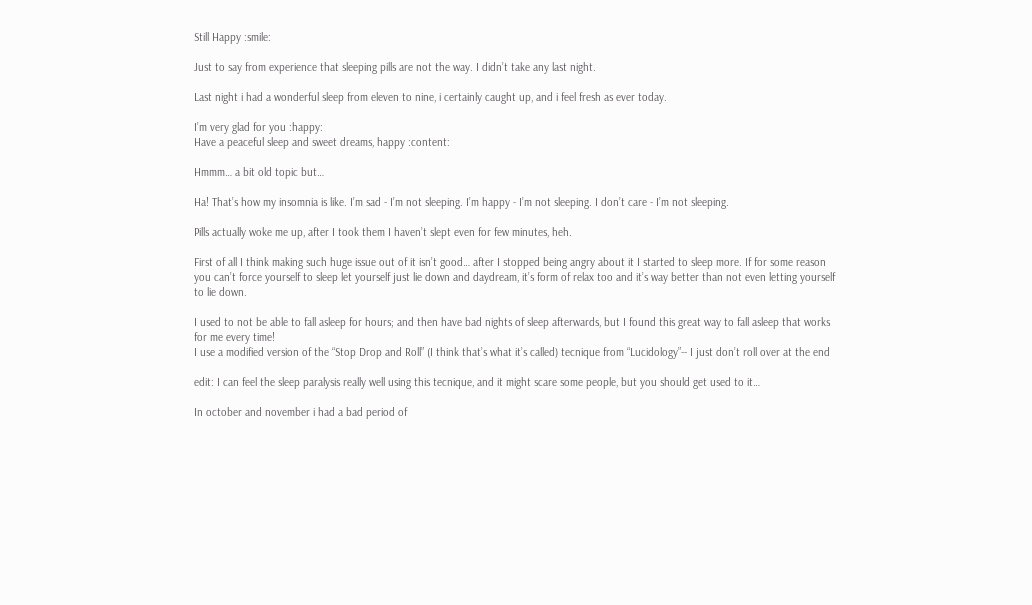Still Happy :smile:

Just to say from experience that sleeping pills are not the way. I didn’t take any last night.

Last night i had a wonderful sleep from eleven to nine, i certainly caught up, and i feel fresh as ever today.

I’m very glad for you :happy:
Have a peaceful sleep and sweet dreams, happy :content:

Hmmm… a bit old topic but…

Ha! That’s how my insomnia is like. I’m sad - I’m not sleeping. I’m happy - I’m not sleeping. I don’t care - I’m not sleeping.

Pills actually woke me up, after I took them I haven’t slept even for few minutes, heh.

First of all I think making such huge issue out of it isn’t good… after I stopped being angry about it I started to sleep more. If for some reason you can’t force yourself to sleep let yourself just lie down and daydream, it’s form of relax too and it’s way better than not even letting yourself to lie down.

I used to not be able to fall asleep for hours; and then have bad nights of sleep afterwards, but I found this great way to fall asleep that works for me every time!
I use a modified version of the “Stop Drop and Roll” (I think that’s what it’s called) tecnique from “Lucidology”-- I just don’t roll over at the end

edit: I can feel the sleep paralysis really well using this tecnique, and it might scare some people, but you should get used to it…

In october and november i had a bad period of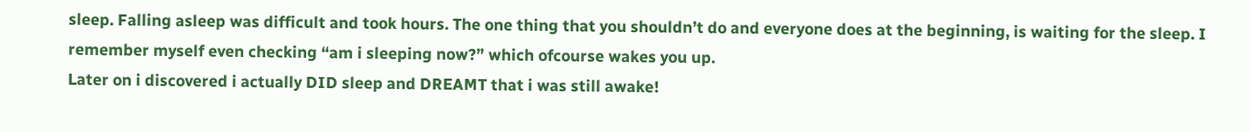sleep. Falling asleep was difficult and took hours. The one thing that you shouldn’t do and everyone does at the beginning, is waiting for the sleep. I remember myself even checking “am i sleeping now?” which ofcourse wakes you up.
Later on i discovered i actually DID sleep and DREAMT that i was still awake!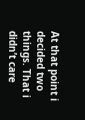At that point i decided two things. That i didn’t care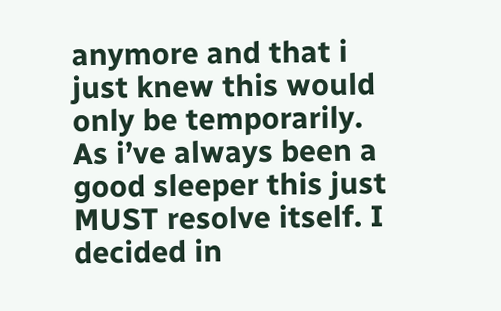anymore and that i just knew this would only be temporarily. As i’ve always been a good sleeper this just MUST resolve itself. I decided in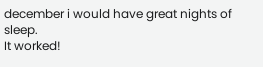december i would have great nights of sleep.
It worked!